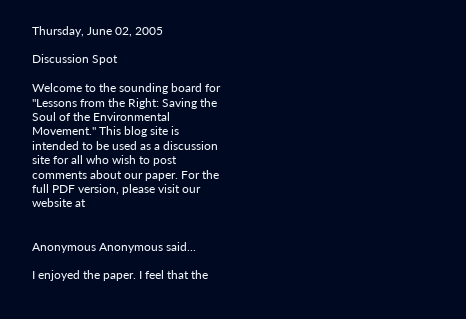Thursday, June 02, 2005

Discussion Spot

Welcome to the sounding board for "Lessons from the Right: Saving the Soul of the Environmental Movement." This blog site is intended to be used as a discussion site for all who wish to post comments about our paper. For the full PDF version, please visit our website at


Anonymous Anonymous said...

I enjoyed the paper. I feel that the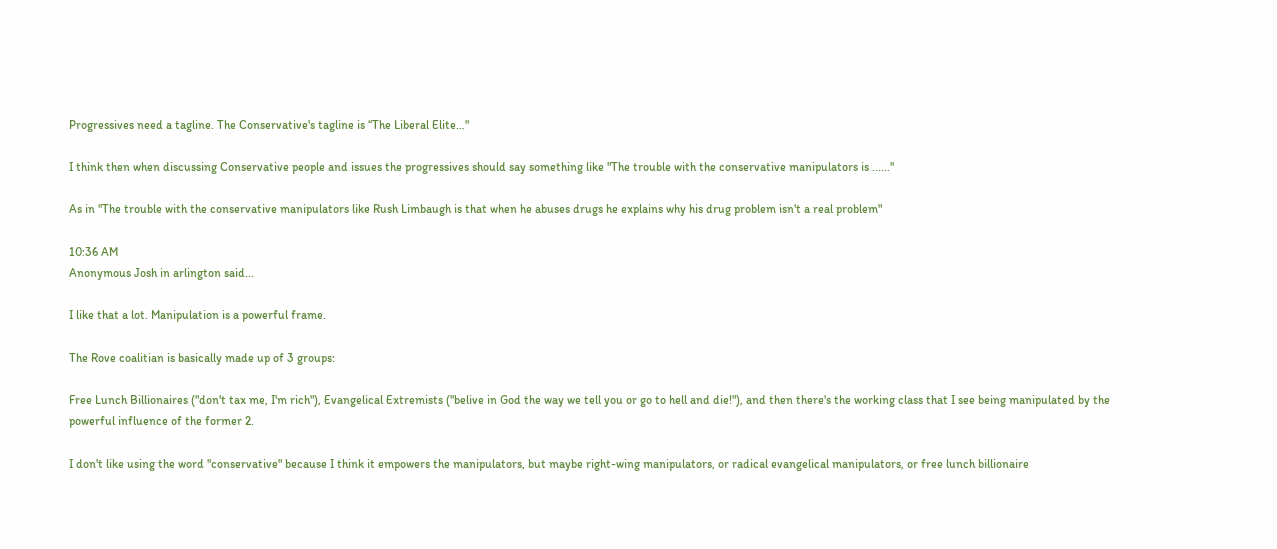Progressives need a tagline. The Conservative's tagline is “The Liberal Elite…"

I think then when discussing Conservative people and issues the progressives should say something like "The trouble with the conservative manipulators is ......"

As in "The trouble with the conservative manipulators like Rush Limbaugh is that when he abuses drugs he explains why his drug problem isn't a real problem"

10:36 AM
Anonymous Josh in arlington said...

I like that a lot. Manipulation is a powerful frame.

The Rove coalitian is basically made up of 3 groups:

Free Lunch Billionaires ("don't tax me, I'm rich"), Evangelical Extremists ("belive in God the way we tell you or go to hell and die!"), and then there's the working class that I see being manipulated by the powerful influence of the former 2.

I don't like using the word "conservative" because I think it empowers the manipulators, but maybe right-wing manipulators, or radical evangelical manipulators, or free lunch billionaire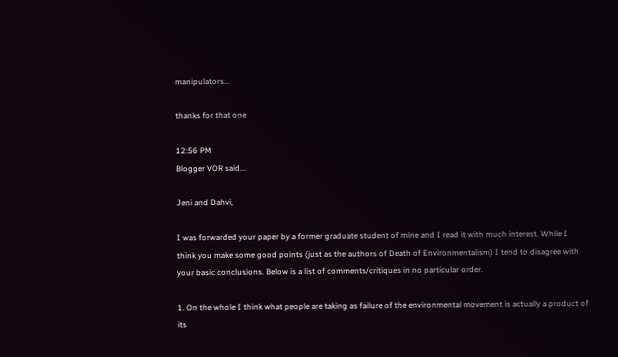manipulators...

thanks for that one

12:56 PM
Blogger VOR said...

Jeni and Dahvi,

I was forwarded your paper by a former graduate student of mine and I read it with much interest. While I think you make some good points (just as the authors of Death of Environmentalism) I tend to disagree with your basic conclusions. Below is a list of comments/critiques in no particular order.

1. On the whole I think what people are taking as failure of the environmental movement is actually a product of its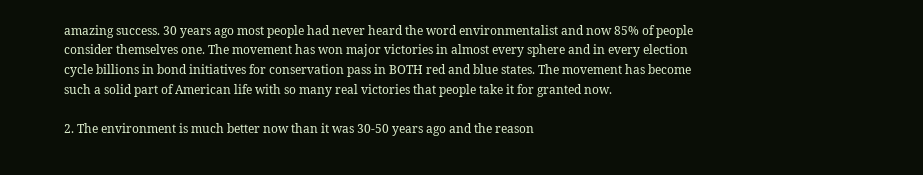amazing success. 30 years ago most people had never heard the word environmentalist and now 85% of people consider themselves one. The movement has won major victories in almost every sphere and in every election cycle billions in bond initiatives for conservation pass in BOTH red and blue states. The movement has become such a solid part of American life with so many real victories that people take it for granted now.

2. The environment is much better now than it was 30-50 years ago and the reason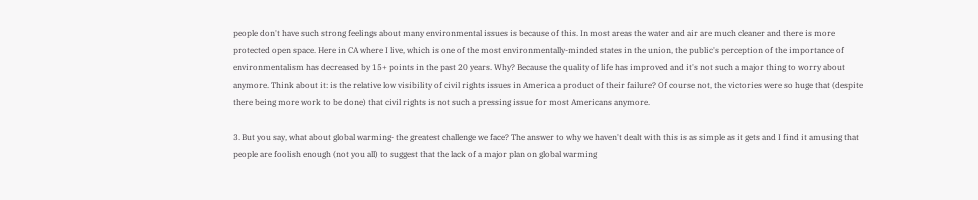people don't have such strong feelings about many environmental issues is because of this. In most areas the water and air are much cleaner and there is more protected open space. Here in CA where I live, which is one of the most environmentally-minded states in the union, the public's perception of the importance of environmentalism has decreased by 15+ points in the past 20 years. Why? Because the quality of life has improved and it's not such a major thing to worry about anymore. Think about it: is the relative low visibility of civil rights issues in America a product of their failure? Of course not, the victories were so huge that (despite there being more work to be done) that civil rights is not such a pressing issue for most Americans anymore.

3. But you say, what about global warming- the greatest challenge we face? The answer to why we haven't dealt with this is as simple as it gets and I find it amusing that people are foolish enough (not you all) to suggest that the lack of a major plan on global warming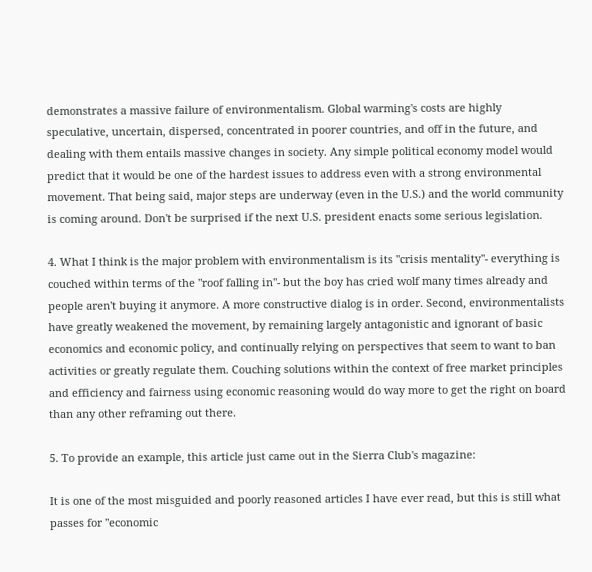demonstrates a massive failure of environmentalism. Global warming's costs are highly speculative, uncertain, dispersed, concentrated in poorer countries, and off in the future, and dealing with them entails massive changes in society. Any simple political economy model would predict that it would be one of the hardest issues to address even with a strong environmental movement. That being said, major steps are underway (even in the U.S.) and the world community is coming around. Don't be surprised if the next U.S. president enacts some serious legislation.

4. What I think is the major problem with environmentalism is its "crisis mentality"- everything is couched within terms of the "roof falling in"- but the boy has cried wolf many times already and people aren't buying it anymore. A more constructive dialog is in order. Second, environmentalists have greatly weakened the movement, by remaining largely antagonistic and ignorant of basic economics and economic policy, and continually relying on perspectives that seem to want to ban activities or greatly regulate them. Couching solutions within the context of free market principles and efficiency and fairness using economic reasoning would do way more to get the right on board than any other reframing out there.

5. To provide an example, this article just came out in the Sierra Club's magazine:

It is one of the most misguided and poorly reasoned articles I have ever read, but this is still what passes for "economic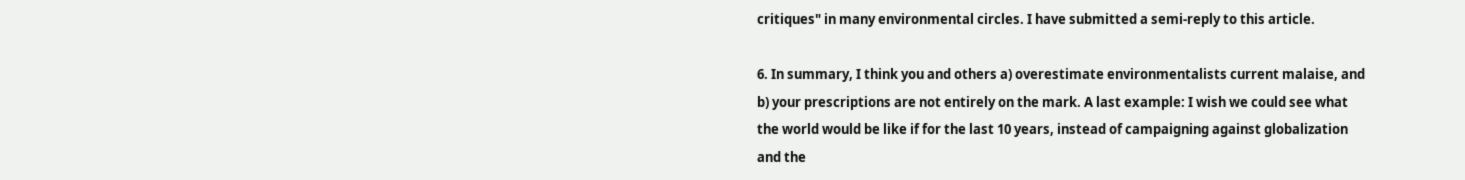critiques" in many environmental circles. I have submitted a semi-reply to this article.

6. In summary, I think you and others a) overestimate environmentalists current malaise, and b) your prescriptions are not entirely on the mark. A last example: I wish we could see what the world would be like if for the last 10 years, instead of campaigning against globalization and the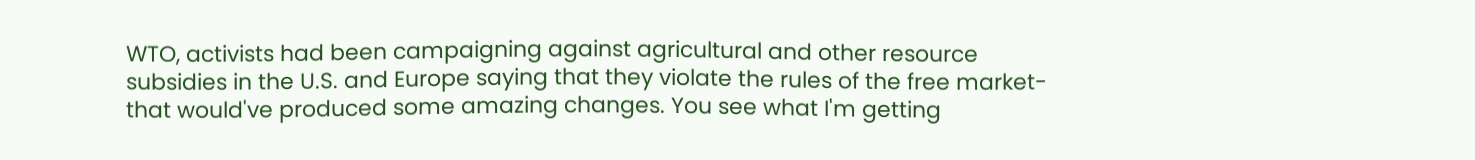WTO, activists had been campaigning against agricultural and other resource subsidies in the U.S. and Europe saying that they violate the rules of the free market- that would've produced some amazing changes. You see what I'm getting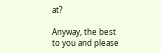at?

Anyway, the best to you and please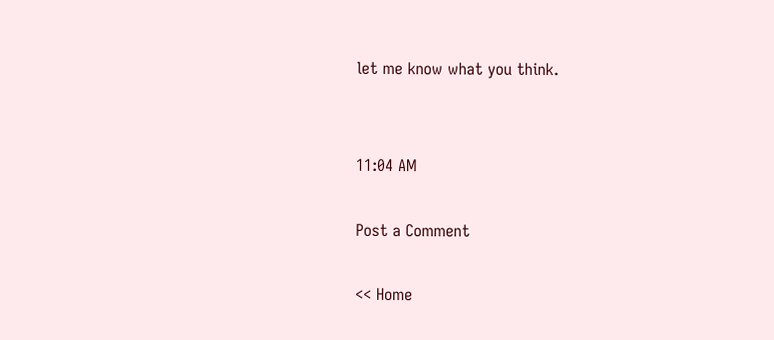let me know what you think.


11:04 AM

Post a Comment

<< Home